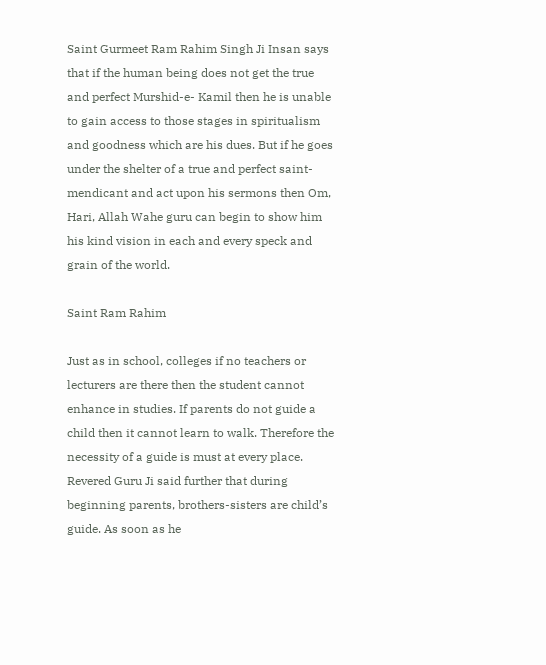Saint Gurmeet Ram Rahim Singh Ji Insan says that if the human being does not get the true and perfect Murshid-e- Kamil then he is unable to gain access to those stages in spiritualism and goodness which are his dues. But if he goes under the shelter of a true and perfect saint- mendicant and act upon his sermons then Om, Hari, Allah Wahe guru can begin to show him his kind vision in each and every speck and grain of the world.

Saint Ram Rahim

Just as in school, colleges if no teachers or lecturers are there then the student cannot enhance in studies. If parents do not guide a child then it cannot learn to walk. Therefore the necessity of a guide is must at every place. Revered Guru Ji said further that during beginning parents, brothers-sisters are child’s guide. As soon as he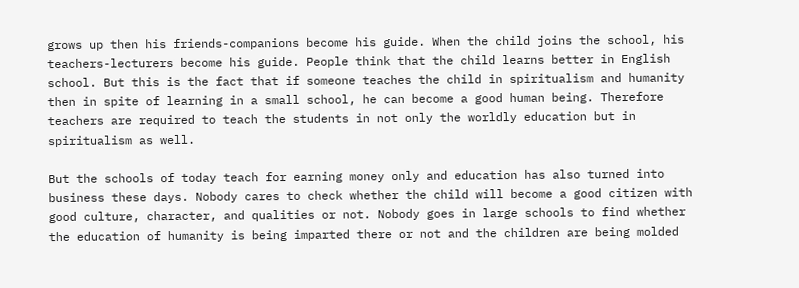grows up then his friends-companions become his guide. When the child joins the school, his teachers-lecturers become his guide. People think that the child learns better in English school. But this is the fact that if someone teaches the child in spiritualism and humanity then in spite of learning in a small school, he can become a good human being. Therefore teachers are required to teach the students in not only the worldly education but in spiritualism as well.

But the schools of today teach for earning money only and education has also turned into business these days. Nobody cares to check whether the child will become a good citizen with good culture, character, and qualities or not. Nobody goes in large schools to find whether the education of humanity is being imparted there or not and the children are being molded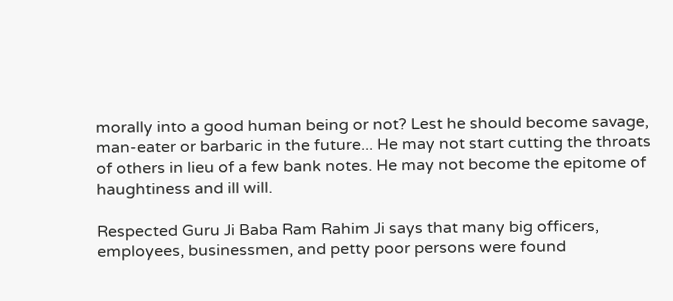morally into a good human being or not? Lest he should become savage, man-eater or barbaric in the future... He may not start cutting the throats of others in lieu of a few bank notes. He may not become the epitome of haughtiness and ill will.

Respected Guru Ji Baba Ram Rahim Ji says that many big officers, employees, businessmen, and petty poor persons were found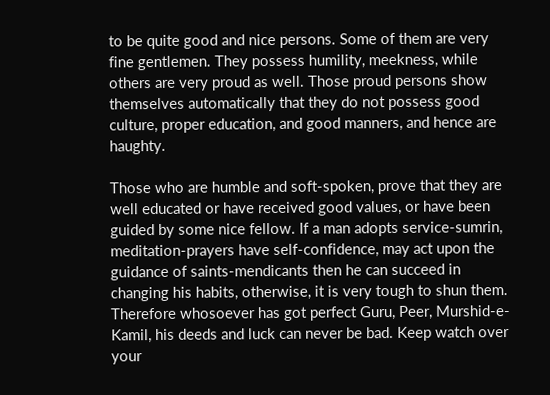to be quite good and nice persons. Some of them are very fine gentlemen. They possess humility, meekness, while others are very proud as well. Those proud persons show themselves automatically that they do not possess good culture, proper education, and good manners, and hence are haughty.

Those who are humble and soft-spoken, prove that they are well educated or have received good values, or have been guided by some nice fellow. If a man adopts service-sumrin, meditation-prayers have self-confidence, may act upon the guidance of saints-mendicants then he can succeed in changing his habits, otherwise, it is very tough to shun them. Therefore whosoever has got perfect Guru, Peer, Murshid-e- Kamil, his deeds and luck can never be bad. Keep watch over your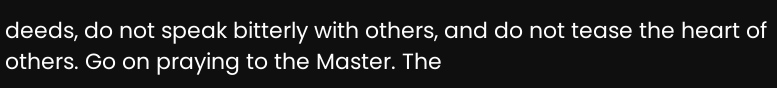deeds, do not speak bitterly with others, and do not tease the heart of others. Go on praying to the Master. The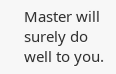Master will surely do well to you.